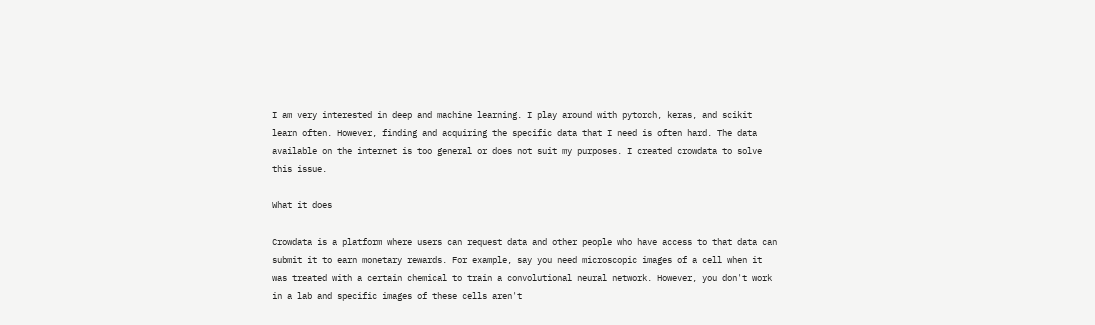I am very interested in deep and machine learning. I play around with pytorch, keras, and scikit learn often. However, finding and acquiring the specific data that I need is often hard. The data available on the internet is too general or does not suit my purposes. I created crowdata to solve this issue.

What it does

Crowdata is a platform where users can request data and other people who have access to that data can submit it to earn monetary rewards. For example, say you need microscopic images of a cell when it was treated with a certain chemical to train a convolutional neural network. However, you don't work in a lab and specific images of these cells aren't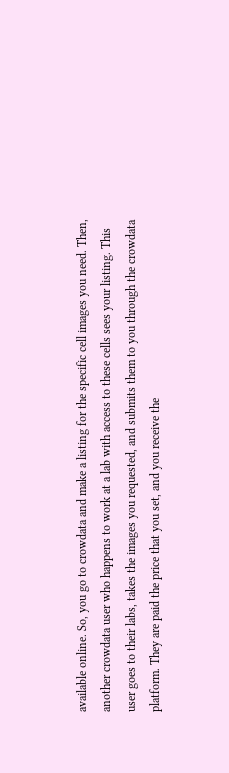available online. So, you go to crowdata and make a listing for the specific cell images you need. Then, another crowdata user who happens to work at a lab with access to these cells sees your listing. This user goes to their labs, takes the images you requested, and submits them to you through the crowdata platform. They are paid the price that you set, and you receive the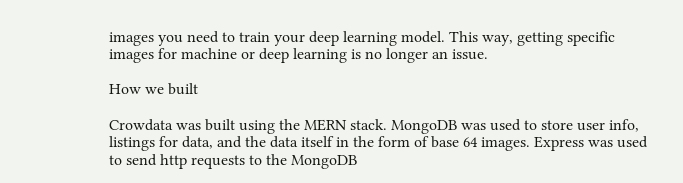images you need to train your deep learning model. This way, getting specific images for machine or deep learning is no longer an issue.

How we built

Crowdata was built using the MERN stack. MongoDB was used to store user info, listings for data, and the data itself in the form of base 64 images. Express was used to send http requests to the MongoDB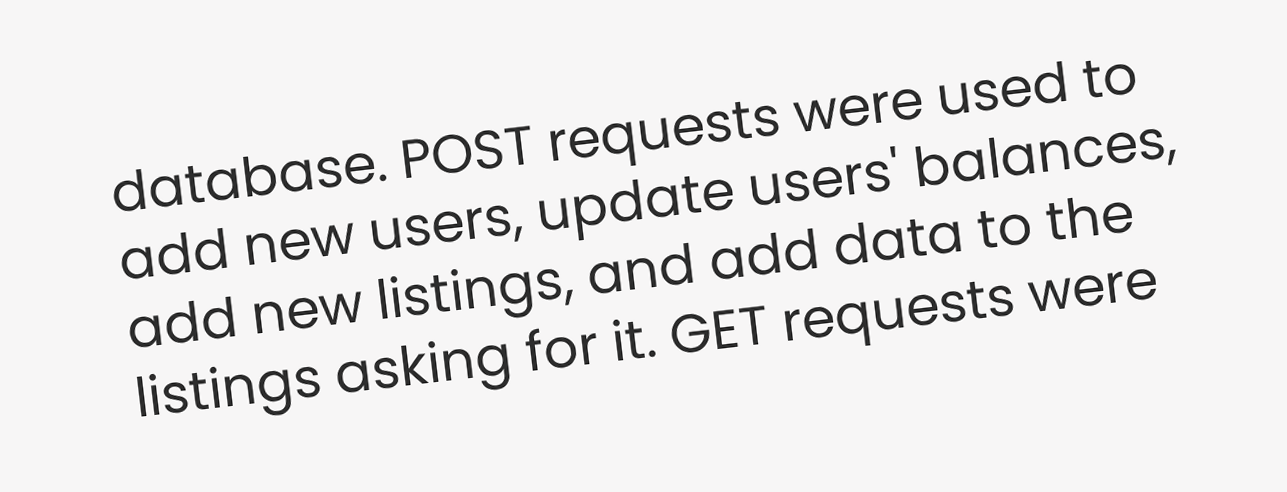database. POST requests were used to add new users, update users' balances, add new listings, and add data to the listings asking for it. GET requests were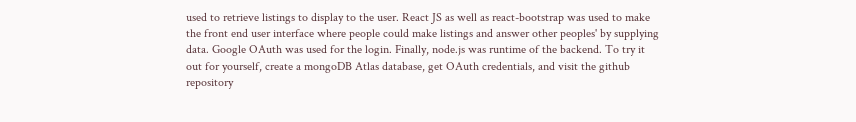used to retrieve listings to display to the user. React JS as well as react-bootstrap was used to make the front end user interface where people could make listings and answer other peoples' by supplying data. Google OAuth was used for the login. Finally, node.js was runtime of the backend. To try it out for yourself, create a mongoDB Atlas database, get OAuth credentials, and visit the github repository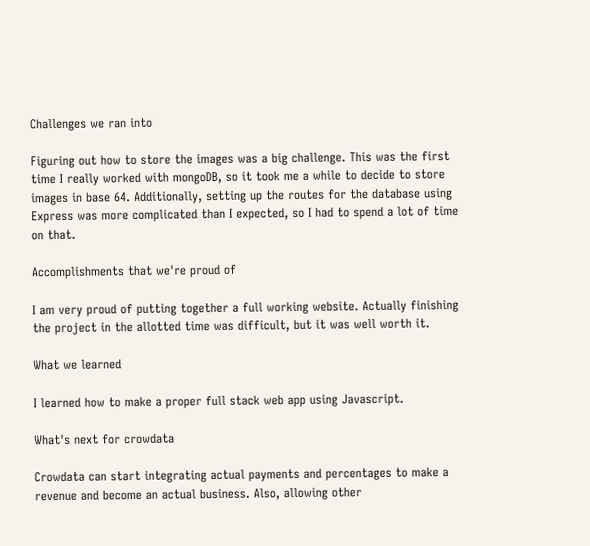Challenges we ran into

Figuring out how to store the images was a big challenge. This was the first time I really worked with mongoDB, so it took me a while to decide to store images in base 64. Additionally, setting up the routes for the database using Express was more complicated than I expected, so I had to spend a lot of time on that.

Accomplishments that we're proud of

I am very proud of putting together a full working website. Actually finishing the project in the allotted time was difficult, but it was well worth it.

What we learned

I learned how to make a proper full stack web app using Javascript.

What's next for crowdata

Crowdata can start integrating actual payments and percentages to make a revenue and become an actual business. Also, allowing other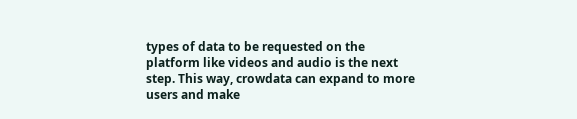types of data to be requested on the platform like videos and audio is the next step. This way, crowdata can expand to more users and make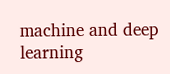machine and deep learning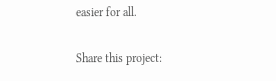easier for all.

Share this project: